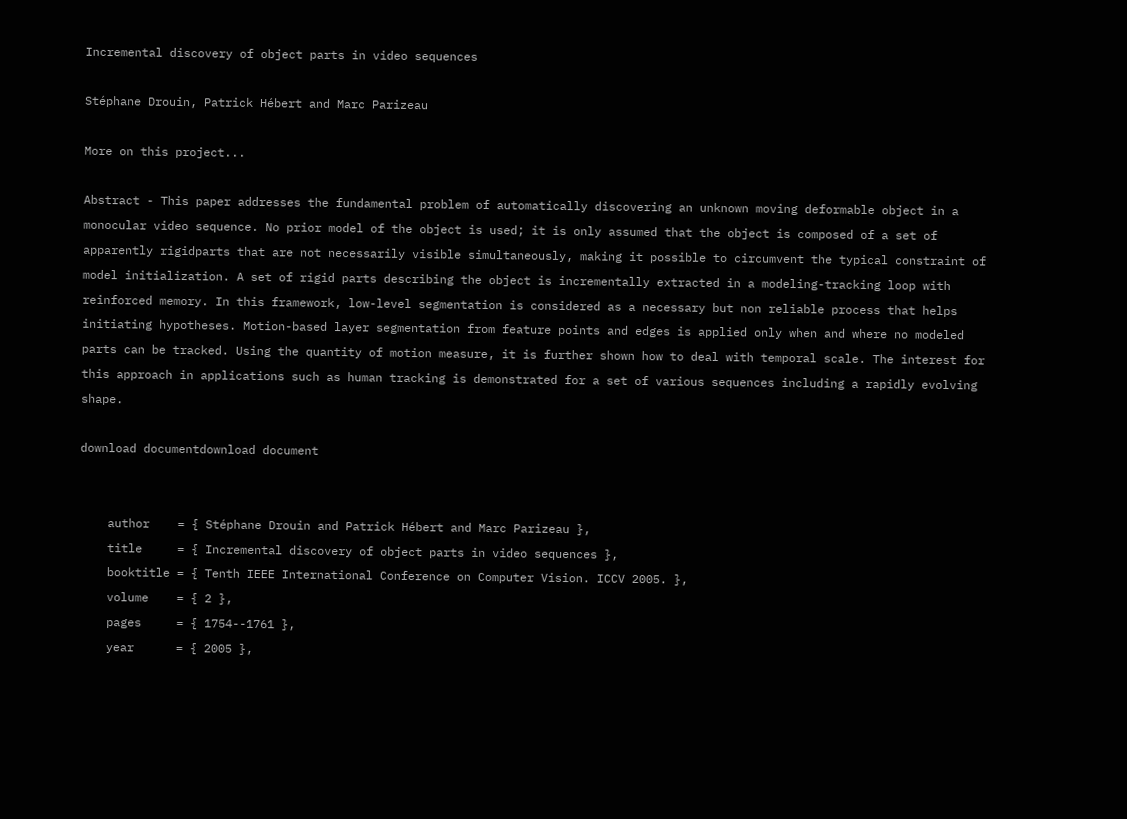Incremental discovery of object parts in video sequences

Stéphane Drouin, Patrick Hébert and Marc Parizeau

More on this project...

Abstract - This paper addresses the fundamental problem of automatically discovering an unknown moving deformable object in a monocular video sequence. No prior model of the object is used; it is only assumed that the object is composed of a set of apparently rigidparts that are not necessarily visible simultaneously, making it possible to circumvent the typical constraint of model initialization. A set of rigid parts describing the object is incrementally extracted in a modeling-tracking loop with reinforced memory. In this framework, low-level segmentation is considered as a necessary but non reliable process that helps initiating hypotheses. Motion-based layer segmentation from feature points and edges is applied only when and where no modeled parts can be tracked. Using the quantity of motion measure, it is further shown how to deal with temporal scale. The interest for this approach in applications such as human tracking is demonstrated for a set of various sequences including a rapidly evolving shape.

download documentdownload document


    author    = { Stéphane Drouin and Patrick Hébert and Marc Parizeau },
    title     = { Incremental discovery of object parts in video sequences },
    booktitle = { Tenth IEEE International Conference on Computer Vision. ICCV 2005. },
    volume    = { 2 },
    pages     = { 1754--1761 },
    year      = { 2005 },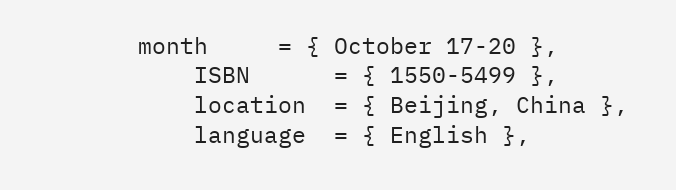month     = { October 17-20 },
    ISBN      = { 1550-5499 },
    location  = { Beijing, China },
    language  = { English },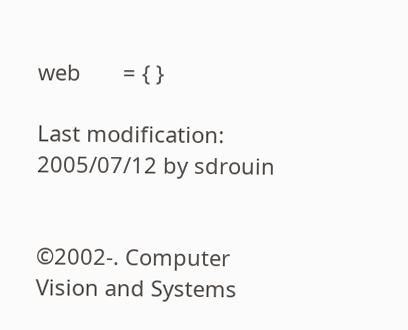web       = { }

Last modification: 2005/07/12 by sdrouin


©2002-. Computer Vision and Systems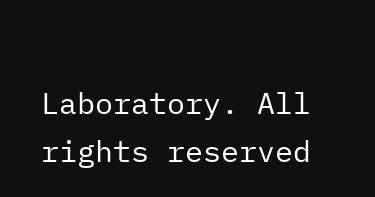Laboratory. All rights reserved